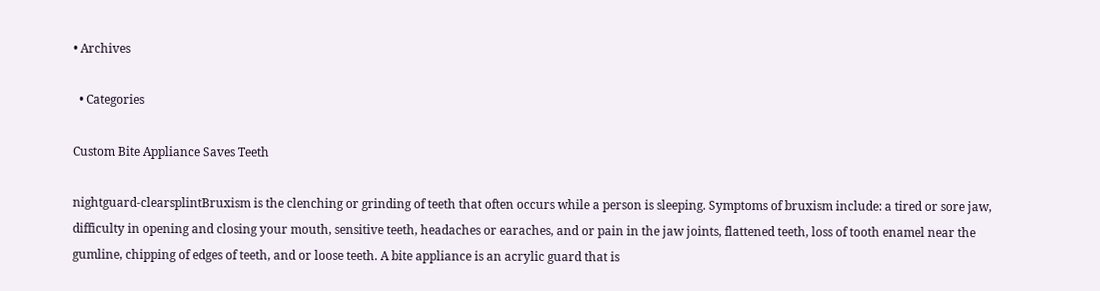• Archives

  • Categories

Custom Bite Appliance Saves Teeth

nightguard-clearsplintBruxism is the clenching or grinding of teeth that often occurs while a person is sleeping. Symptoms of bruxism include: a tired or sore jaw, difficulty in opening and closing your mouth, sensitive teeth, headaches or earaches, and or pain in the jaw joints, flattened teeth, loss of tooth enamel near the gumline, chipping of edges of teeth, and or loose teeth. A bite appliance is an acrylic guard that is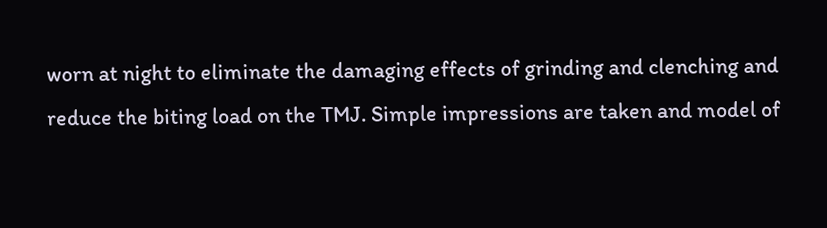worn at night to eliminate the damaging effects of grinding and clenching and reduce the biting load on the TMJ. Simple impressions are taken and model of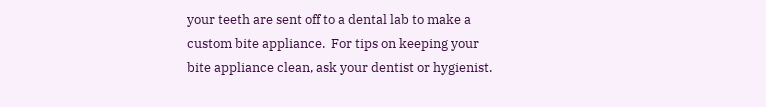your teeth are sent off to a dental lab to make a custom bite appliance.  For tips on keeping your bite appliance clean, ask your dentist or hygienist.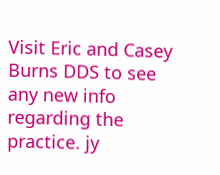Visit Eric and Casey Burns DDS to see any new info regarding the practice. jy